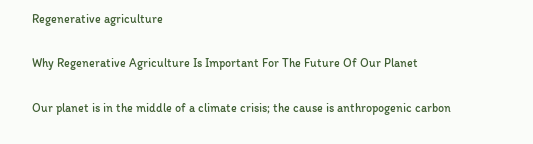Regenerative agriculture

Why Regenerative Agriculture Is Important For The Future Of Our Planet

Our planet is in the middle of a climate crisis; the cause is anthropogenic carbon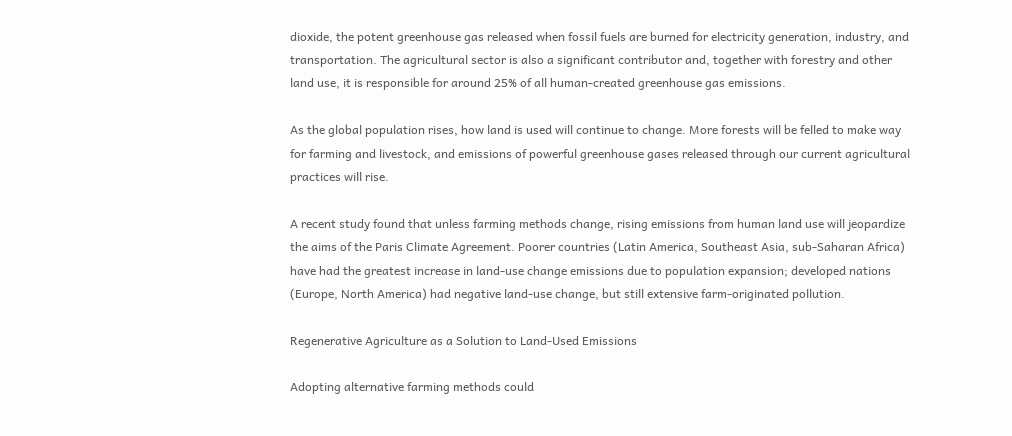dioxide, the potent greenhouse gas released when fossil fuels are burned for electricity generation, industry, and transportation. The agricultural sector is also a significant contributor and, together with forestry and other land use, it is responsible for around 25% of all human-created greenhouse gas emissions.

As the global population rises, how land is used will continue to change. More forests will be felled to make way for farming and livestock, and emissions of powerful greenhouse gases released through our current agricultural practices will rise.

A recent study found that unless farming methods change, rising emissions from human land use will jeopardize the aims of the Paris Climate Agreement. Poorer countries (Latin America, Southeast Asia, sub-Saharan Africa) have had the greatest increase in land-use change emissions due to population expansion; developed nations (Europe, North America) had negative land-use change, but still extensive farm-originated pollution.

Regenerative Agriculture as a Solution to Land-Used Emissions

Adopting alternative farming methods could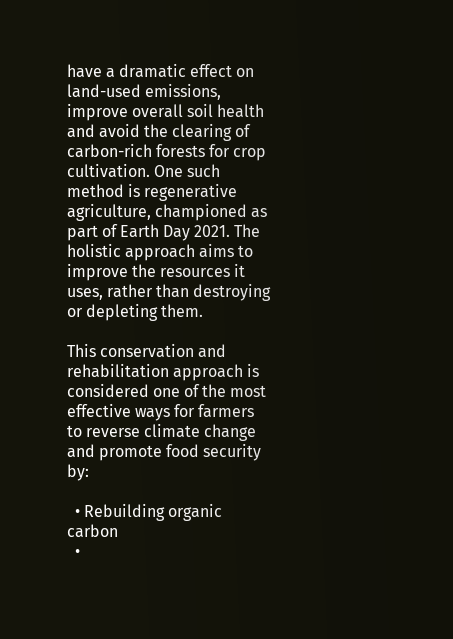have a dramatic effect on land-used emissions, improve overall soil health and avoid the clearing of carbon-rich forests for crop cultivation. One such method is regenerative agriculture, championed as part of Earth Day 2021. The holistic approach aims to improve the resources it uses, rather than destroying or depleting them.

This conservation and rehabilitation approach is considered one of the most effective ways for farmers to reverse climate change and promote food security by:

  • Rebuilding organic carbon
  •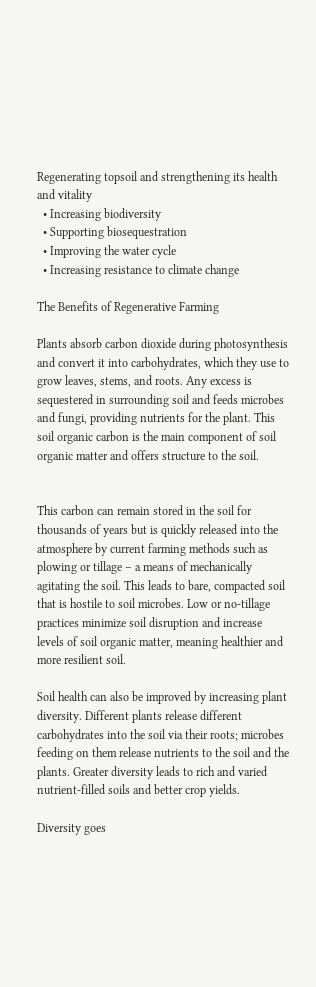Regenerating topsoil and strengthening its health and vitality
  • Increasing biodiversity
  • Supporting biosequestration
  • Improving the water cycle
  • Increasing resistance to climate change

The Benefits of Regenerative Farming

Plants absorb carbon dioxide during photosynthesis and convert it into carbohydrates, which they use to grow leaves, stems, and roots. Any excess is sequestered in surrounding soil and feeds microbes and fungi, providing nutrients for the plant. This soil organic carbon is the main component of soil organic matter and offers structure to the soil.


This carbon can remain stored in the soil for thousands of years but is quickly released into the atmosphere by current farming methods such as plowing or tillage – a means of mechanically agitating the soil. This leads to bare, compacted soil that is hostile to soil microbes. Low or no-tillage practices minimize soil disruption and increase levels of soil organic matter, meaning healthier and more resilient soil.

Soil health can also be improved by increasing plant diversity. Different plants release different carbohydrates into the soil via their roots; microbes feeding on them release nutrients to the soil and the plants. Greater diversity leads to rich and varied nutrient-filled soils and better crop yields.

Diversity goes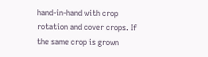hand-in-hand with crop rotation and cover crops. If the same crop is grown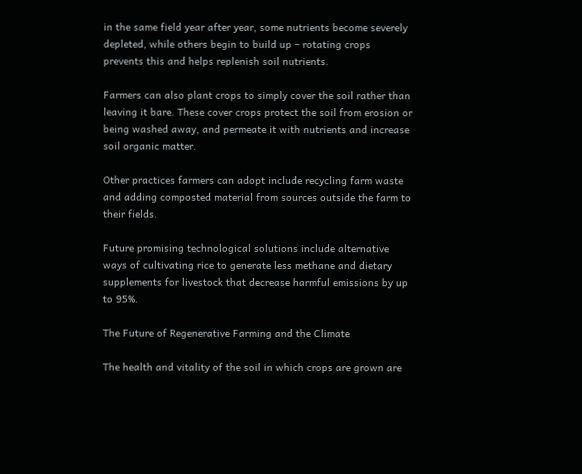in the same field year after year, some nutrients become severely depleted, while others begin to build up – rotating crops prevents this and helps replenish soil nutrients.

Farmers can also plant crops to simply cover the soil rather than leaving it bare. These cover crops protect the soil from erosion or being washed away, and permeate it with nutrients and increase soil organic matter.

Other practices farmers can adopt include recycling farm waste and adding composted material from sources outside the farm to their fields.

Future promising technological solutions include alternative ways of cultivating rice to generate less methane and dietary supplements for livestock that decrease harmful emissions by up to 95%.

The Future of Regenerative Farming and the Climate

The health and vitality of the soil in which crops are grown are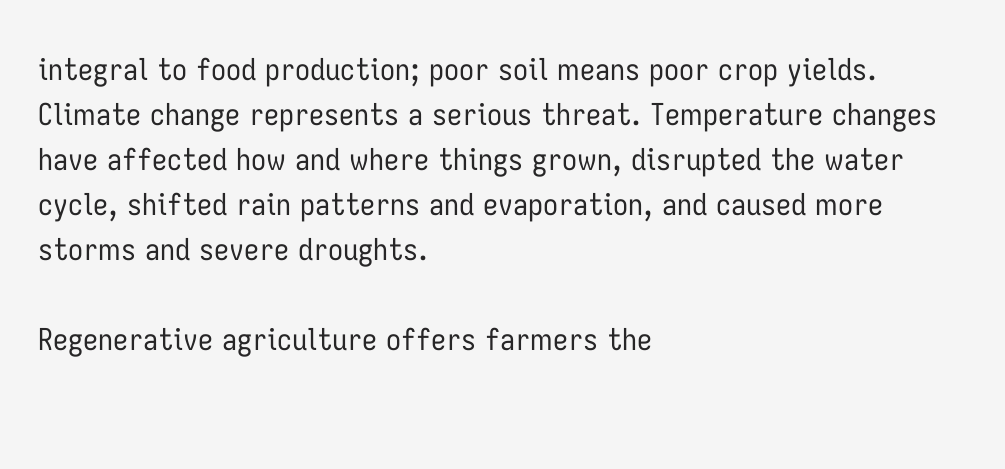integral to food production; poor soil means poor crop yields. Climate change represents a serious threat. Temperature changes have affected how and where things grown, disrupted the water cycle, shifted rain patterns and evaporation, and caused more storms and severe droughts.

Regenerative agriculture offers farmers the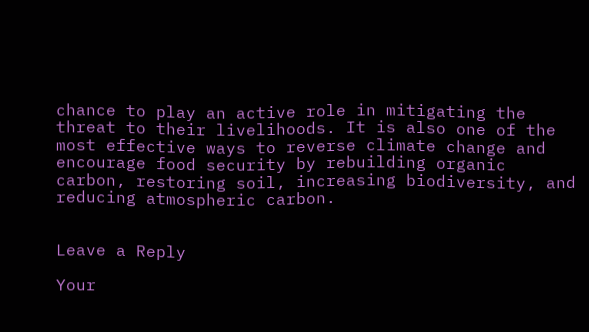chance to play an active role in mitigating the threat to their livelihoods. It is also one of the most effective ways to reverse climate change and encourage food security by rebuilding organic carbon, restoring soil, increasing biodiversity, and reducing atmospheric carbon.


Leave a Reply

Your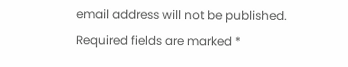email address will not be published. Required fields are marked *